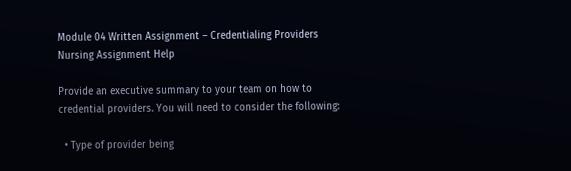Module 04 Written Assignment – Credentialing Providers Nursing Assignment Help

Provide an executive summary to your team on how to credential providers. You will need to consider the following:

  • Type of provider being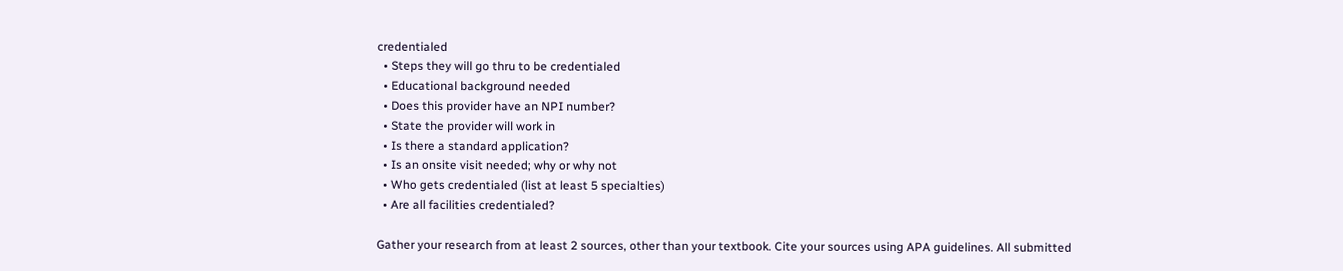credentialed
  • Steps they will go thru to be credentialed
  • Educational background needed
  • Does this provider have an NPI number?
  • State the provider will work in
  • Is there a standard application?
  • Is an onsite visit needed; why or why not
  • Who gets credentialed (list at least 5 specialties)
  • Are all facilities credentialed?

Gather your research from at least 2 sources, other than your textbook. Cite your sources using APA guidelines. All submitted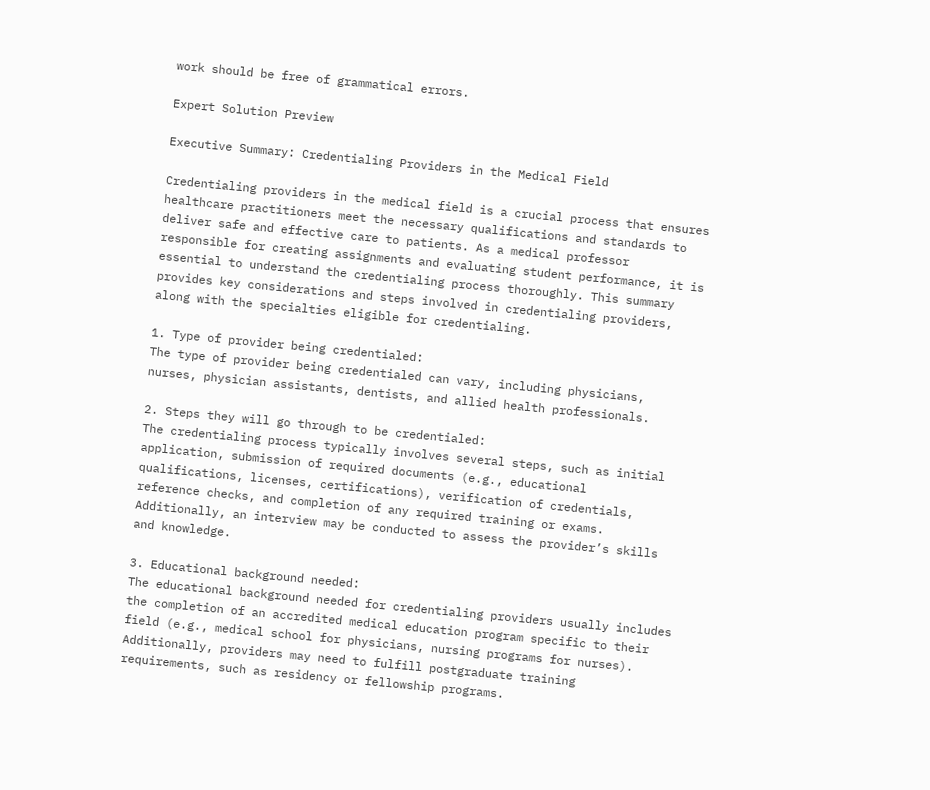work should be free of grammatical errors.

Expert Solution Preview

Executive Summary: Credentialing Providers in the Medical Field

Credentialing providers in the medical field is a crucial process that ensures healthcare practitioners meet the necessary qualifications and standards to deliver safe and effective care to patients. As a medical professor responsible for creating assignments and evaluating student performance, it is essential to understand the credentialing process thoroughly. This summary provides key considerations and steps involved in credentialing providers, along with the specialties eligible for credentialing.

1. Type of provider being credentialed:
The type of provider being credentialed can vary, including physicians, nurses, physician assistants, dentists, and allied health professionals.

2. Steps they will go through to be credentialed:
The credentialing process typically involves several steps, such as initial application, submission of required documents (e.g., educational qualifications, licenses, certifications), verification of credentials, reference checks, and completion of any required training or exams. Additionally, an interview may be conducted to assess the provider’s skills and knowledge.

3. Educational background needed:
The educational background needed for credentialing providers usually includes the completion of an accredited medical education program specific to their field (e.g., medical school for physicians, nursing programs for nurses). Additionally, providers may need to fulfill postgraduate training requirements, such as residency or fellowship programs.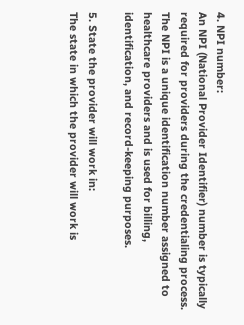4. NPI number:
An NPI (National Provider Identifier) number is typically required for providers during the credentialing process. The NPI is a unique identification number assigned to healthcare providers and is used for billing, identification, and record-keeping purposes.

5. State the provider will work in:
The state in which the provider will work is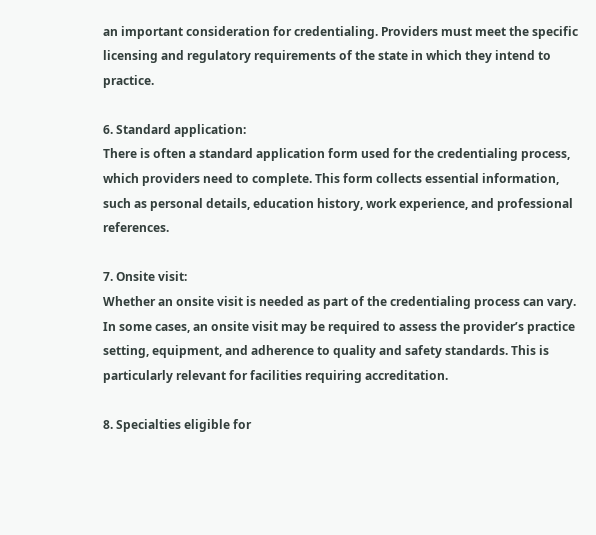an important consideration for credentialing. Providers must meet the specific licensing and regulatory requirements of the state in which they intend to practice.

6. Standard application:
There is often a standard application form used for the credentialing process, which providers need to complete. This form collects essential information, such as personal details, education history, work experience, and professional references.

7. Onsite visit:
Whether an onsite visit is needed as part of the credentialing process can vary. In some cases, an onsite visit may be required to assess the provider’s practice setting, equipment, and adherence to quality and safety standards. This is particularly relevant for facilities requiring accreditation.

8. Specialties eligible for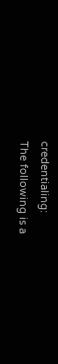credentialing:
The following is a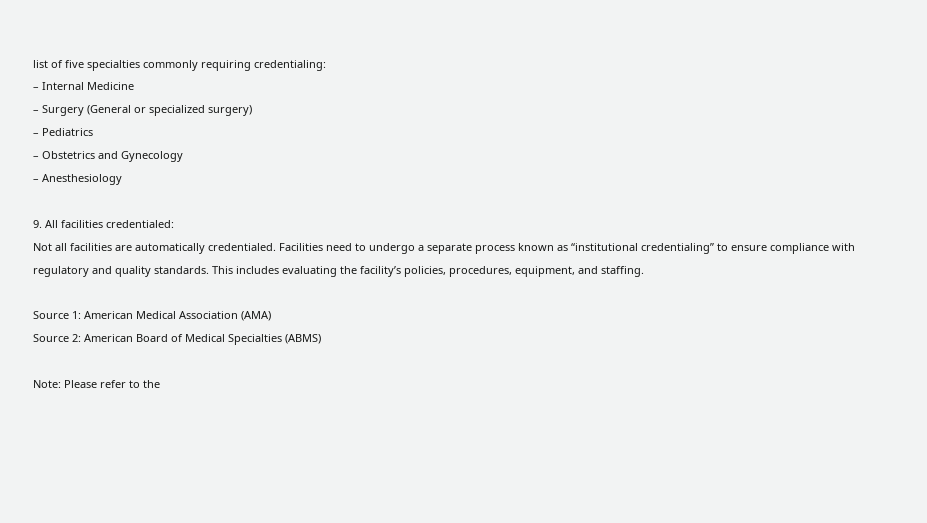list of five specialties commonly requiring credentialing:
– Internal Medicine
– Surgery (General or specialized surgery)
– Pediatrics
– Obstetrics and Gynecology
– Anesthesiology

9. All facilities credentialed:
Not all facilities are automatically credentialed. Facilities need to undergo a separate process known as “institutional credentialing” to ensure compliance with regulatory and quality standards. This includes evaluating the facility’s policies, procedures, equipment, and staffing.

Source 1: American Medical Association (AMA)
Source 2: American Board of Medical Specialties (ABMS)

Note: Please refer to the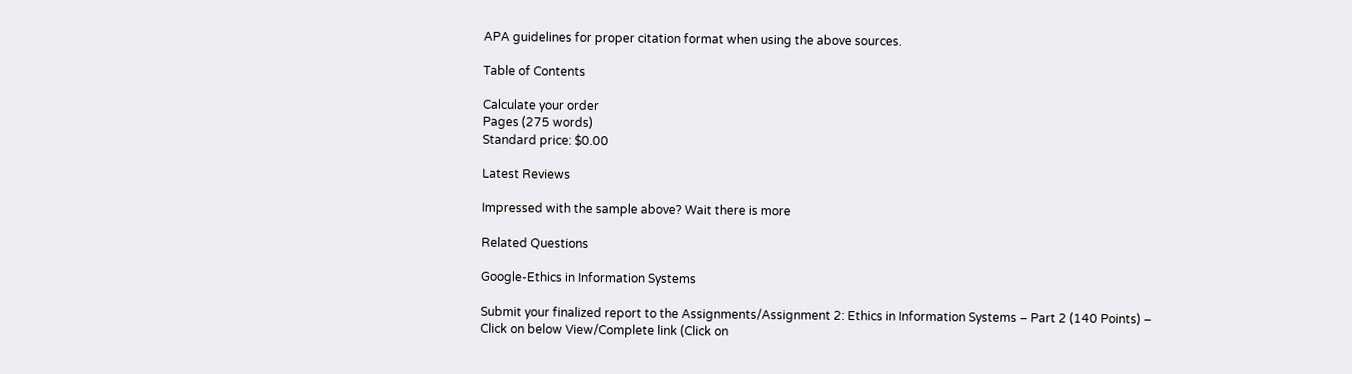APA guidelines for proper citation format when using the above sources.

Table of Contents

Calculate your order
Pages (275 words)
Standard price: $0.00

Latest Reviews

Impressed with the sample above? Wait there is more

Related Questions

Google-Ethics in Information Systems

Submit your finalized report to the Assignments/Assignment 2: Ethics in Information Systems – Part 2 (140 Points) – Click on below View/Complete link (Click on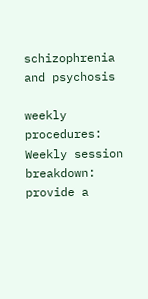schizophrenia and psychosis

weekly procedures: Weekly session breakdown: provide a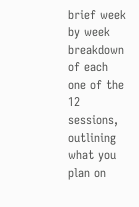brief week by week breakdown of each one of the 12 sessions, outlining what you plan on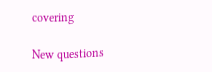covering

New questions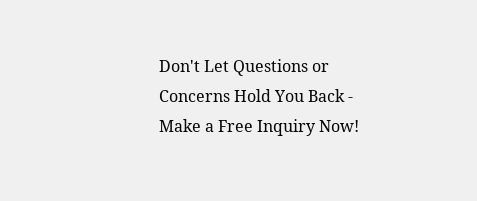Don't Let Questions or Concerns Hold You Back - Make a Free Inquiry Now!